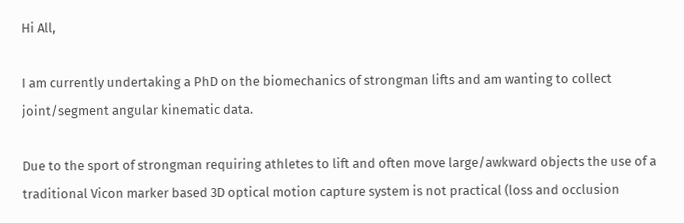Hi All,

I am currently undertaking a PhD on the biomechanics of strongman lifts and am wanting to collect joint/segment angular kinematic data.

Due to the sport of strongman requiring athletes to lift and often move large/awkward objects the use of a traditional Vicon marker based 3D optical motion capture system is not practical (loss and occlusion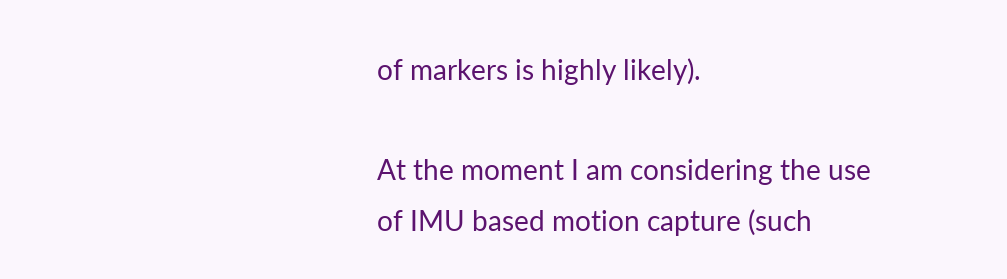of markers is highly likely).

At the moment I am considering the use of IMU based motion capture (such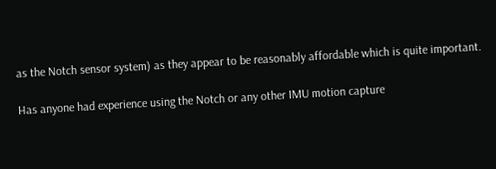as the Notch sensor system) as they appear to be reasonably affordable which is quite important.

Has anyone had experience using the Notch or any other IMU motion capture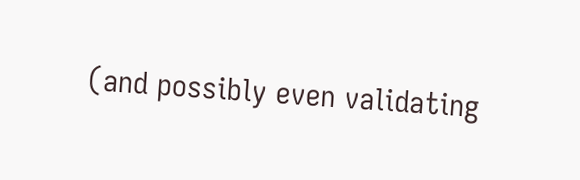(and possibly even validating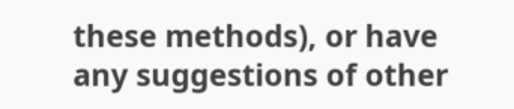these methods), or have any suggestions of other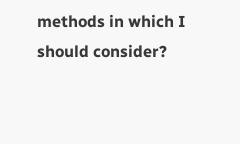methods in which I should consider?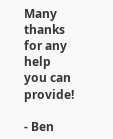Many thanks for any help you can provide!

- Ben